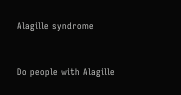Alagille syndrome


Do people with Alagille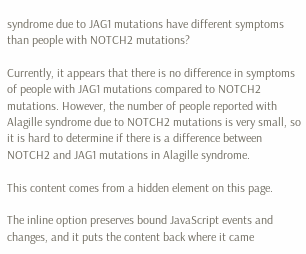syndrome due to JAG1 mutations have different symptoms than people with NOTCH2 mutations?

Currently, it appears that there is no difference in symptoms of people with JAG1 mutations compared to NOTCH2 mutations. However, the number of people reported with Alagille syndrome due to NOTCH2 mutations is very small, so it is hard to determine if there is a difference between NOTCH2 and JAG1 mutations in Alagille syndrome.

This content comes from a hidden element on this page.

The inline option preserves bound JavaScript events and changes, and it puts the content back where it came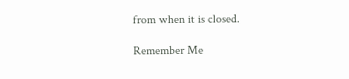from when it is closed.

Remember Me